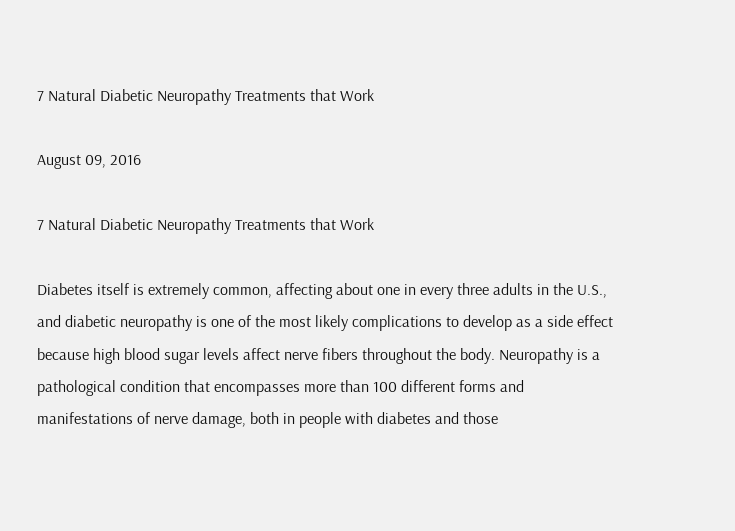7 Natural Diabetic Neuropathy Treatments that Work

August 09, 2016

7 Natural Diabetic Neuropathy Treatments that Work

Diabetes itself is extremely common, affecting about one in every three adults in the U.S., and diabetic neuropathy is one of the most likely complications to develop as a side effect because high blood sugar levels affect nerve fibers throughout the body. Neuropathy is a pathological condition that encompasses more than 100 different forms and manifestations of nerve damage, both in people with diabetes and those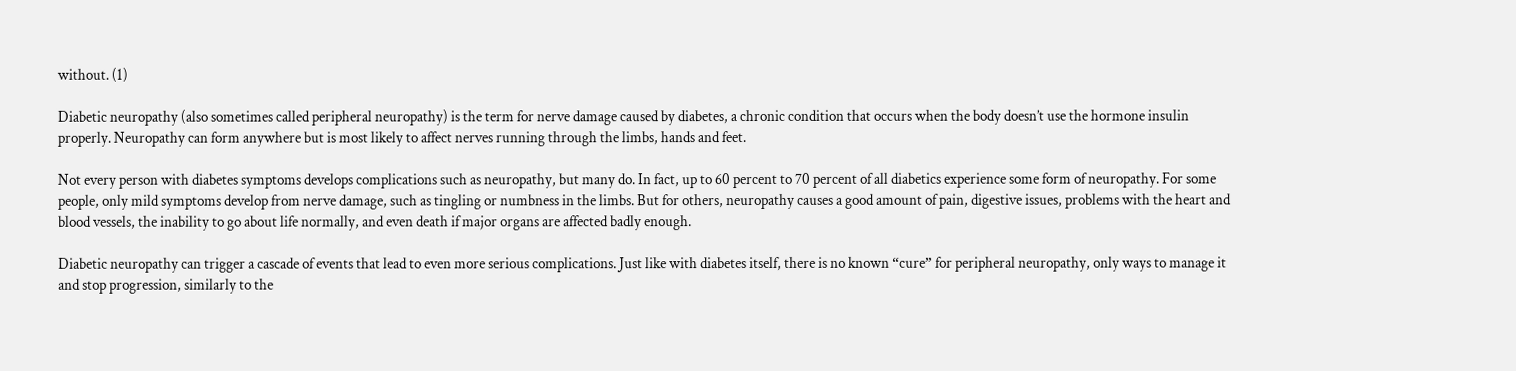without. (1)

Diabetic neuropathy (also sometimes called peripheral neuropathy) is the term for nerve damage caused by diabetes, a chronic condition that occurs when the body doesn’t use the hormone insulin properly. Neuropathy can form anywhere but is most likely to affect nerves running through the limbs, hands and feet.

Not every person with diabetes symptoms develops complications such as neuropathy, but many do. In fact, up to 60 percent to 70 percent of all diabetics experience some form of neuropathy. For some people, only mild symptoms develop from nerve damage, such as tingling or numbness in the limbs. But for others, neuropathy causes a good amount of pain, digestive issues, problems with the heart and blood vessels, the inability to go about life normally, and even death if major organs are affected badly enough.

Diabetic neuropathy can trigger a cascade of events that lead to even more serious complications. Just like with diabetes itself, there is no known “cure” for peripheral neuropathy, only ways to manage it and stop progression, similarly to the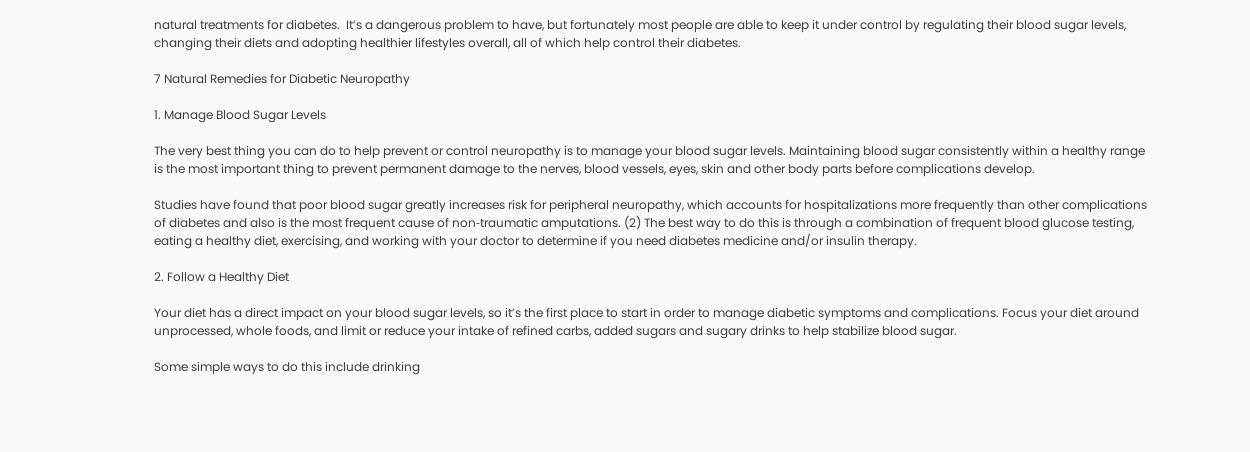natural treatments for diabetes.  It’s a dangerous problem to have, but fortunately most people are able to keep it under control by regulating their blood sugar levels, changing their diets and adopting healthier lifestyles overall, all of which help control their diabetes.

7 Natural Remedies for Diabetic Neuropathy

1. Manage Blood Sugar Levels

The very best thing you can do to help prevent or control neuropathy is to manage your blood sugar levels. Maintaining blood sugar consistently within a healthy range is the most important thing to prevent permanent damage to the nerves, blood vessels, eyes, skin and other body parts before complications develop.

Studies have found that poor blood sugar greatly increases risk for peripheral neuropathy, which accounts for hospitalizations more frequently than other complications of diabetes and also is the most frequent cause of non‐traumatic amputations. (2) The best way to do this is through a combination of frequent blood glucose testing, eating a healthy diet, exercising, and working with your doctor to determine if you need diabetes medicine and/or insulin therapy.

2. Follow a Healthy Diet

Your diet has a direct impact on your blood sugar levels, so it’s the first place to start in order to manage diabetic symptoms and complications. Focus your diet around unprocessed, whole foods, and limit or reduce your intake of refined carbs, added sugars and sugary drinks to help stabilize blood sugar.

Some simple ways to do this include drinking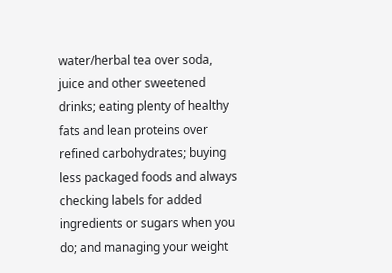water/herbal tea over soda, juice and other sweetened drinks; eating plenty of healthy fats and lean proteins over refined carbohydrates; buying less packaged foods and always checking labels for added ingredients or sugars when you do; and managing your weight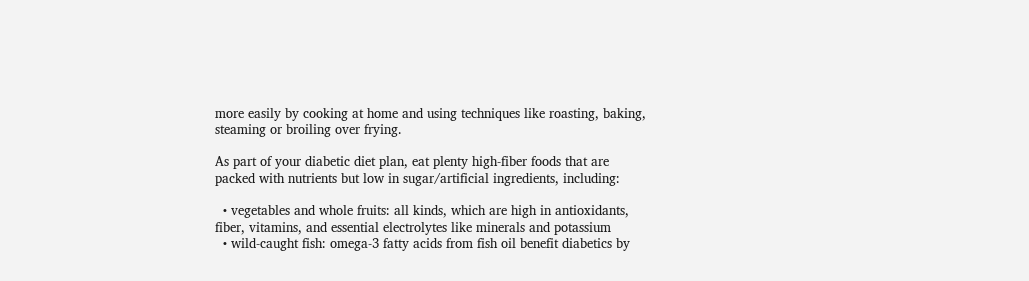more easily by cooking at home and using techniques like roasting, baking, steaming or broiling over frying.

As part of your diabetic diet plan, eat plenty high-fiber foods that are packed with nutrients but low in sugar/artificial ingredients, including:

  • vegetables and whole fruits: all kinds, which are high in antioxidants, fiber, vitamins, and essential electrolytes like minerals and potassium
  • wild-caught fish: omega-3 fatty acids from fish oil benefit diabetics by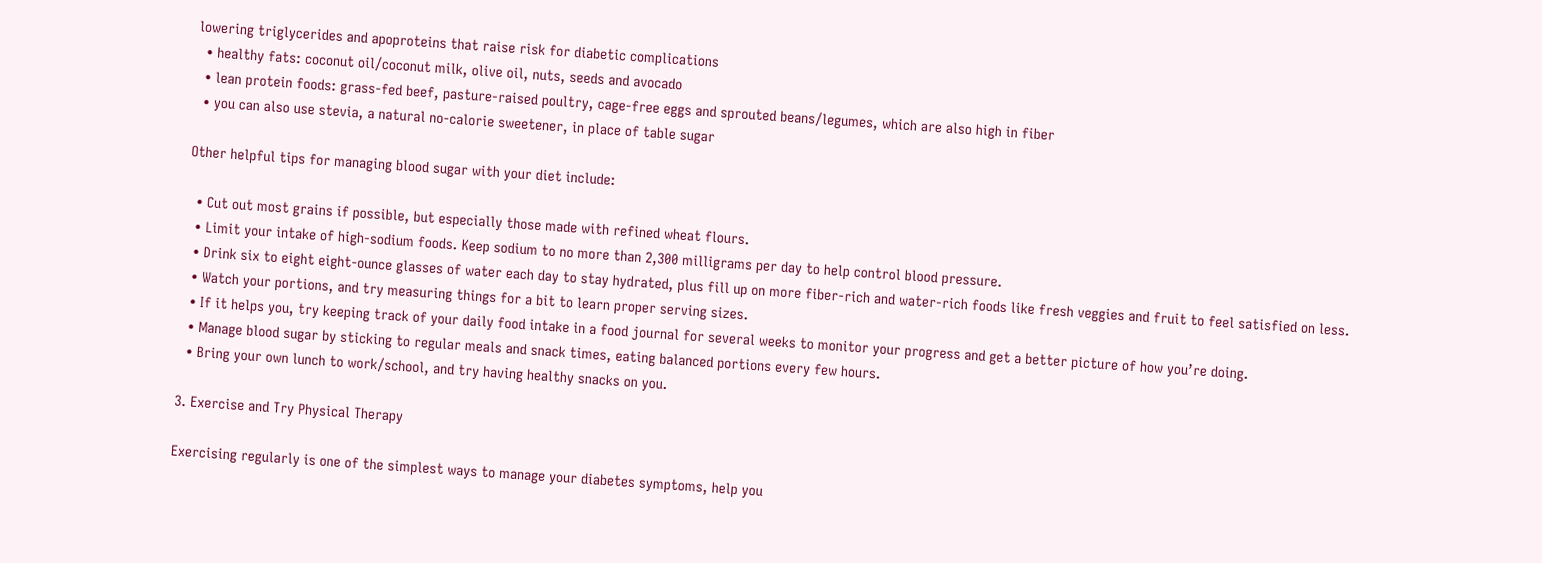lowering triglycerides and apoproteins that raise risk for diabetic complications
  • healthy fats: coconut oil/coconut milk, olive oil, nuts, seeds and avocado
  • lean protein foods: grass-fed beef, pasture-raised poultry, cage-free eggs and sprouted beans/legumes, which are also high in fiber
  • you can also use stevia, a natural no-calorie sweetener, in place of table sugar

Other helpful tips for managing blood sugar with your diet include:

  • Cut out most grains if possible, but especially those made with refined wheat flours.
  • Limit your intake of high-sodium foods. Keep sodium to no more than 2,300 milligrams per day to help control blood pressure.
  • Drink six to eight eight-ounce glasses of water each day to stay hydrated, plus fill up on more fiber-rich and water-rich foods like fresh veggies and fruit to feel satisfied on less.
  • Watch your portions, and try measuring things for a bit to learn proper serving sizes.
  • If it helps you, try keeping track of your daily food intake in a food journal for several weeks to monitor your progress and get a better picture of how you’re doing.
  • Manage blood sugar by sticking to regular meals and snack times, eating balanced portions every few hours.
  • Bring your own lunch to work/school, and try having healthy snacks on you.

3. Exercise and Try Physical Therapy

Exercising regularly is one of the simplest ways to manage your diabetes symptoms, help you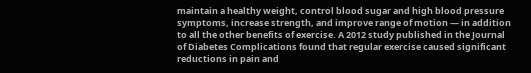maintain a healthy weight, control blood sugar and high blood pressure symptoms, increase strength, and improve range of motion — in addition to all the other benefits of exercise. A 2012 study published in the Journal of Diabetes Complications found that regular exercise caused significant reductions in pain and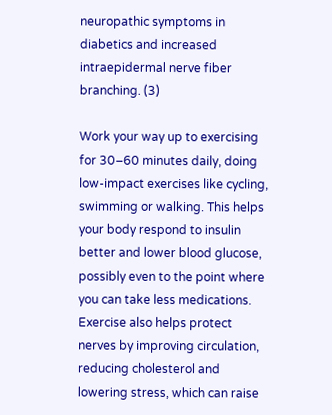neuropathic symptoms in diabetics and increased intraepidermal nerve fiber branching. (3)

Work your way up to exercising for 30–60 minutes daily, doing low-impact exercises like cycling, swimming or walking. This helps your body respond to insulin better and lower blood glucose, possibly even to the point where you can take less medications. Exercise also helps protect nerves by improving circulation, reducing cholesterol and lowering stress, which can raise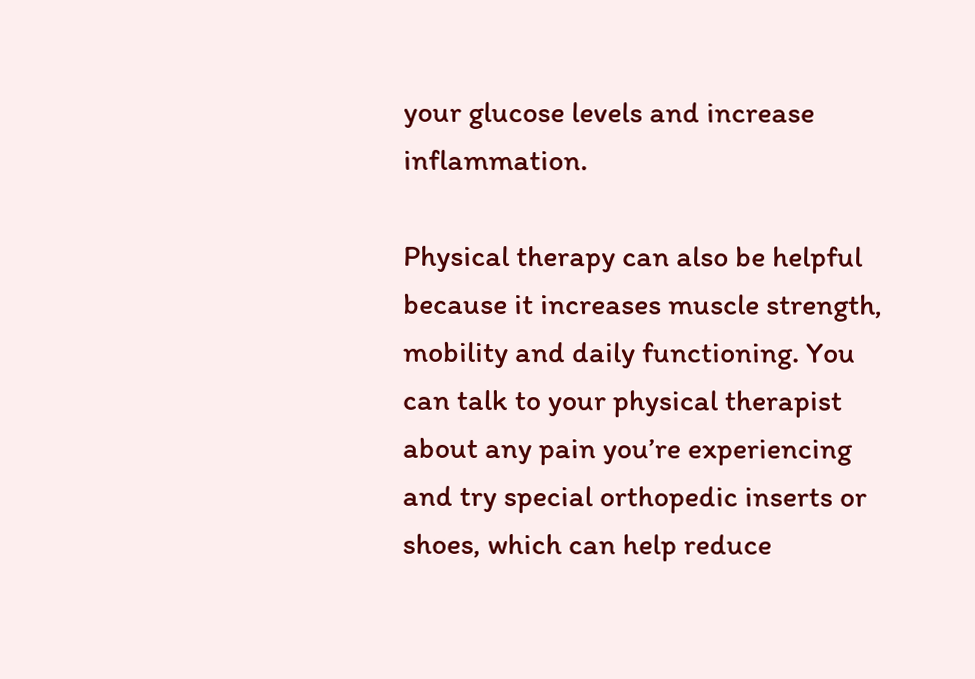your glucose levels and increase inflammation.

Physical therapy can also be helpful because it increases muscle strength, mobility and daily functioning. You can talk to your physical therapist about any pain you’re experiencing and try special orthopedic inserts or shoes, which can help reduce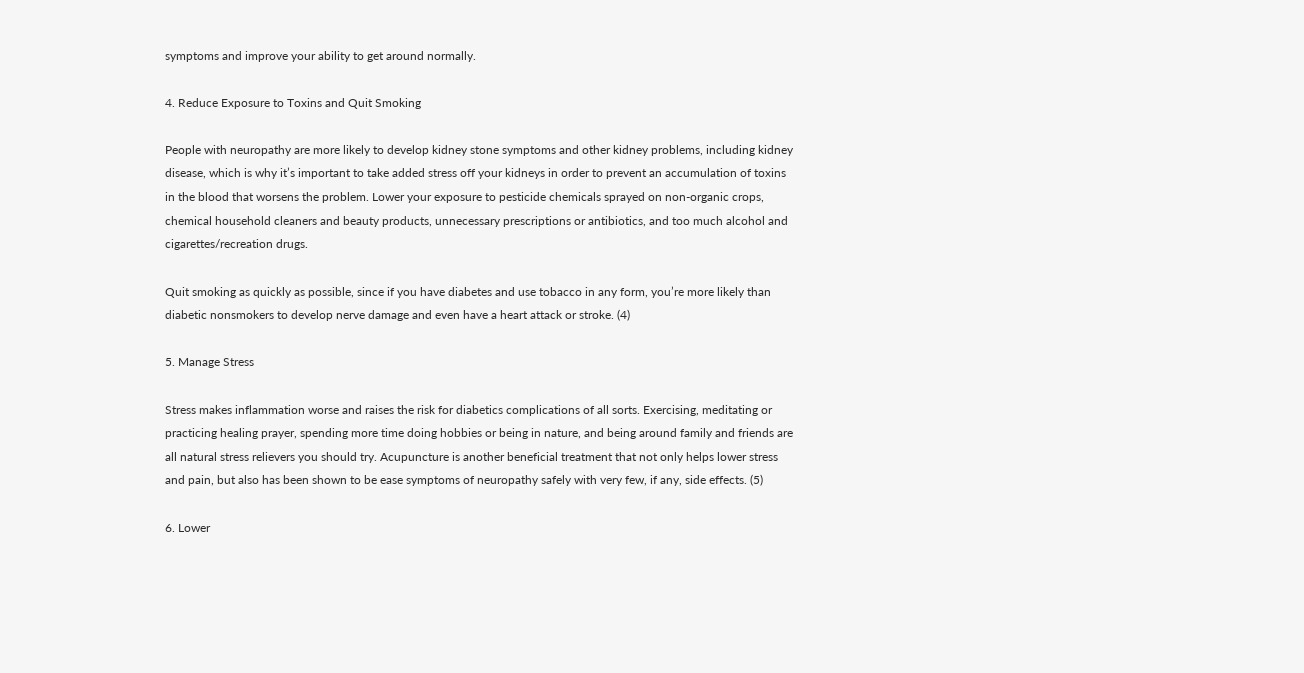symptoms and improve your ability to get around normally.

4. Reduce Exposure to Toxins and Quit Smoking

People with neuropathy are more likely to develop kidney stone symptoms and other kidney problems, including kidney disease, which is why it’s important to take added stress off your kidneys in order to prevent an accumulation of toxins in the blood that worsens the problem. Lower your exposure to pesticide chemicals sprayed on non-organic crops, chemical household cleaners and beauty products, unnecessary prescriptions or antibiotics, and too much alcohol and cigarettes/recreation drugs.

Quit smoking as quickly as possible, since if you have diabetes and use tobacco in any form, you’re more likely than diabetic nonsmokers to develop nerve damage and even have a heart attack or stroke. (4)

5. Manage Stress

Stress makes inflammation worse and raises the risk for diabetics complications of all sorts. Exercising, meditating or practicing healing prayer, spending more time doing hobbies or being in nature, and being around family and friends are all natural stress relievers you should try. Acupuncture is another beneficial treatment that not only helps lower stress and pain, but also has been shown to be ease symptoms of neuropathy safely with very few, if any, side effects. (5)

6. Lower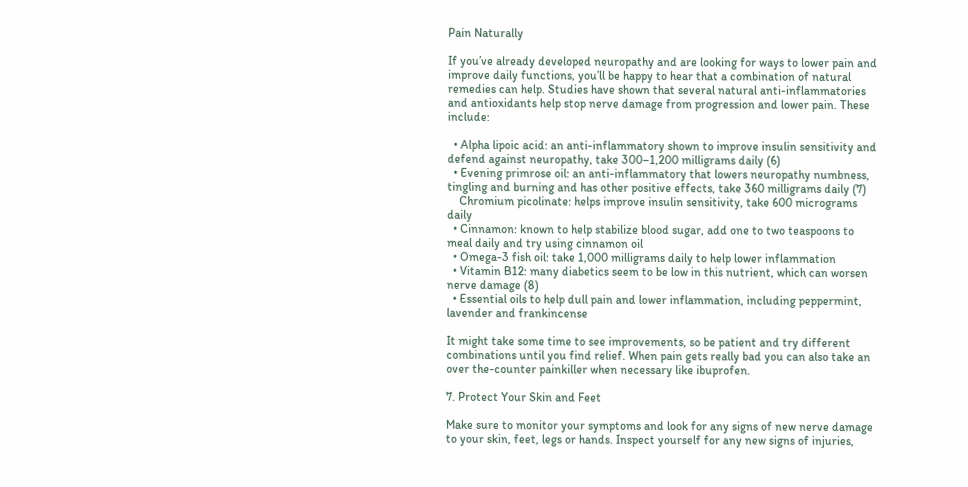Pain Naturally

If you’ve already developed neuropathy and are looking for ways to lower pain and improve daily functions, you’ll be happy to hear that a combination of natural remedies can help. Studies have shown that several natural anti-inflammatories and antioxidants help stop nerve damage from progression and lower pain. These include:

  • Alpha lipoic acid: an anti-inflammatory shown to improve insulin sensitivity and defend against neuropathy, take 300–1,200 milligrams daily (6)
  • Evening primrose oil: an anti-inflammatory that lowers neuropathy numbness, tingling and burning and has other positive effects, take 360 milligrams daily (7)
    Chromium picolinate: helps improve insulin sensitivity, take 600 micrograms daily
  • Cinnamon: known to help stabilize blood sugar, add one to two teaspoons to meal daily and try using cinnamon oil
  • Omega-3 fish oil: take 1,000 milligrams daily to help lower inflammation
  • Vitamin B12: many diabetics seem to be low in this nutrient, which can worsen nerve damage (8)
  • Essential oils to help dull pain and lower inflammation, including peppermint, lavender and frankincense

It might take some time to see improvements, so be patient and try different combinations until you find relief. When pain gets really bad you can also take an over the-counter painkiller when necessary like ibuprofen.

7. Protect Your Skin and Feet

Make sure to monitor your symptoms and look for any signs of new nerve damage to your skin, feet, legs or hands. Inspect yourself for any new signs of injuries,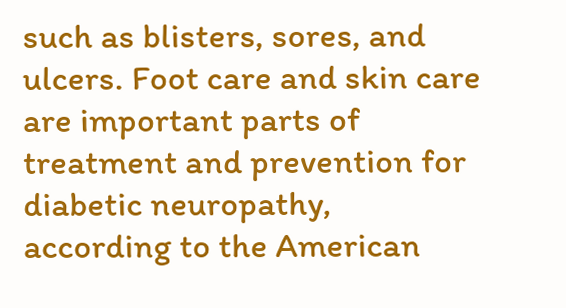such as blisters, sores, and ulcers. Foot care and skin care are important parts of treatment and prevention for diabetic neuropathy, according to the American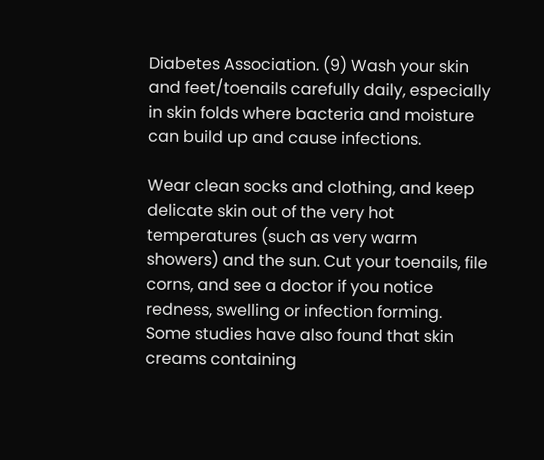Diabetes Association. (9) Wash your skin and feet/toenails carefully daily, especially in skin folds where bacteria and moisture can build up and cause infections.

Wear clean socks and clothing, and keep delicate skin out of the very hot temperatures (such as very warm showers) and the sun. Cut your toenails, file corns, and see a doctor if you notice redness, swelling or infection forming. Some studies have also found that skin creams containing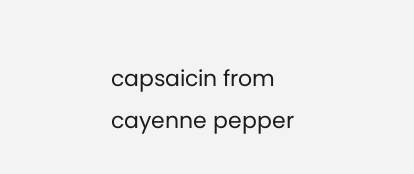capsaicin from cayenne pepper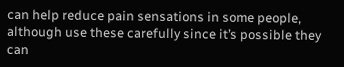can help reduce pain sensations in some people, although use these carefully since it’s possible they can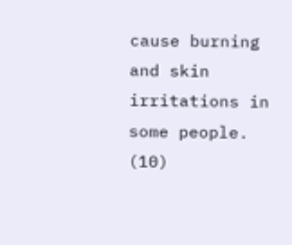cause burning and skin irritations in some people. (10)